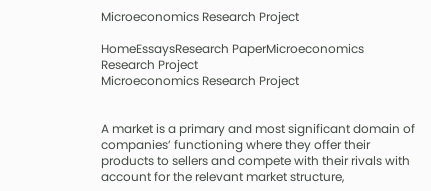Microeconomics Research Project

HomeEssaysResearch PaperMicroeconomics Research Project
Microeconomics Research Project


A market is a primary and most significant domain of companies’ functioning where they offer their products to sellers and compete with their rivals with account for the relevant market structure,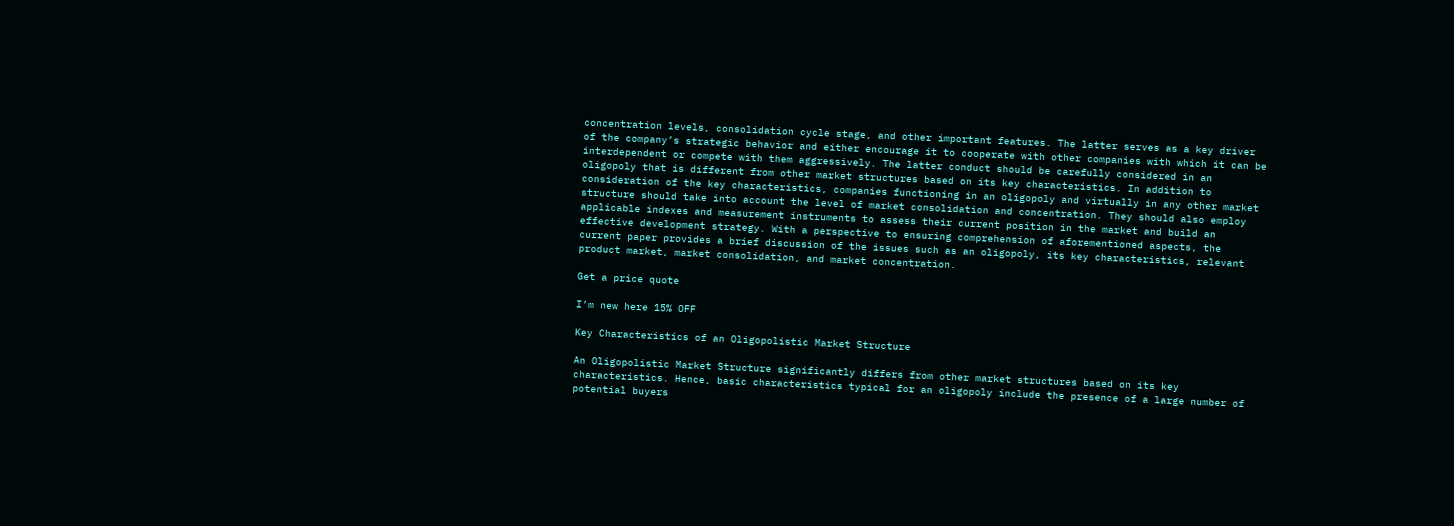concentration levels, consolidation cycle stage, and other important features. The latter serves as a key driver of the company’s strategic behavior and either encourage it to cooperate with other companies with which it can be interdependent or compete with them aggressively. The latter conduct should be carefully considered in an oligopoly that is different from other market structures based on its key characteristics. In addition to consideration of the key characteristics, companies functioning in an oligopoly and virtually in any other market structure should take into account the level of market consolidation and concentration. They should also employ applicable indexes and measurement instruments to assess their current position in the market and build an effective development strategy. With a perspective to ensuring comprehension of aforementioned aspects, the current paper provides a brief discussion of the issues such as an oligopoly, its key characteristics, relevant product market, market consolidation, and market concentration.

Get a price quote

I’m new here 15% OFF

Key Characteristics of an Oligopolistic Market Structure

An Oligopolistic Market Structure significantly differs from other market structures based on its key characteristics. Hence, basic characteristics typical for an oligopoly include the presence of a large number of potential buyers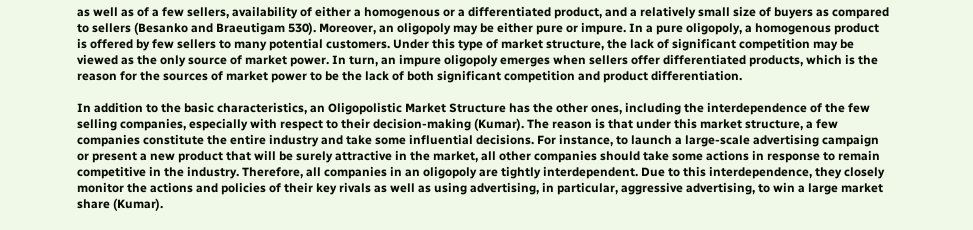as well as of a few sellers, availability of either a homogenous or a differentiated product, and a relatively small size of buyers as compared to sellers (Besanko and Braeutigam 530). Moreover, an oligopoly may be either pure or impure. In a pure oligopoly, a homogenous product is offered by few sellers to many potential customers. Under this type of market structure, the lack of significant competition may be viewed as the only source of market power. In turn, an impure oligopoly emerges when sellers offer differentiated products, which is the reason for the sources of market power to be the lack of both significant competition and product differentiation.

In addition to the basic characteristics, an Oligopolistic Market Structure has the other ones, including the interdependence of the few selling companies, especially with respect to their decision-making (Kumar). The reason is that under this market structure, a few companies constitute the entire industry and take some influential decisions. For instance, to launch a large-scale advertising campaign or present a new product that will be surely attractive in the market, all other companies should take some actions in response to remain competitive in the industry. Therefore, all companies in an oligopoly are tightly interdependent. Due to this interdependence, they closely monitor the actions and policies of their key rivals as well as using advertising, in particular, aggressive advertising, to win a large market share (Kumar).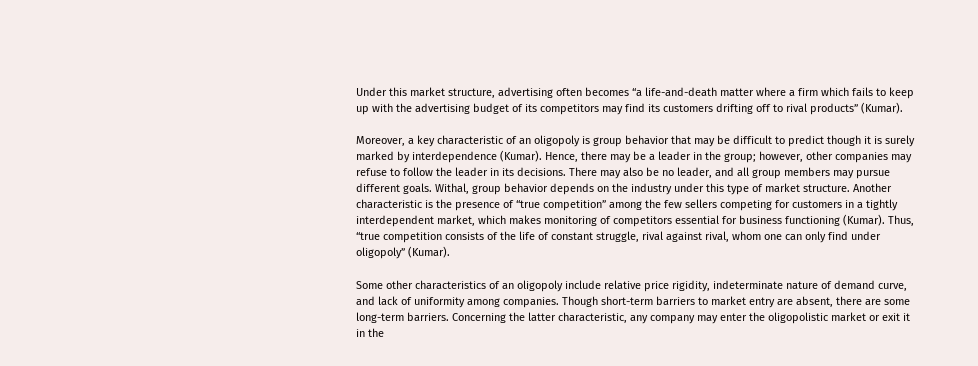Under this market structure, advertising often becomes “a life-and-death matter where a firm which fails to keep up with the advertising budget of its competitors may find its customers drifting off to rival products” (Kumar).

Moreover, a key characteristic of an oligopoly is group behavior that may be difficult to predict though it is surely marked by interdependence (Kumar). Hence, there may be a leader in the group; however, other companies may refuse to follow the leader in its decisions. There may also be no leader, and all group members may pursue different goals. Withal, group behavior depends on the industry under this type of market structure. Another characteristic is the presence of “true competition” among the few sellers competing for customers in a tightly interdependent market, which makes monitoring of competitors essential for business functioning (Kumar). Thus, “true competition consists of the life of constant struggle, rival against rival, whom one can only find under oligopoly” (Kumar).

Some other characteristics of an oligopoly include relative price rigidity, indeterminate nature of demand curve, and lack of uniformity among companies. Though short-term barriers to market entry are absent, there are some long-term barriers. Concerning the latter characteristic, any company may enter the oligopolistic market or exit it in the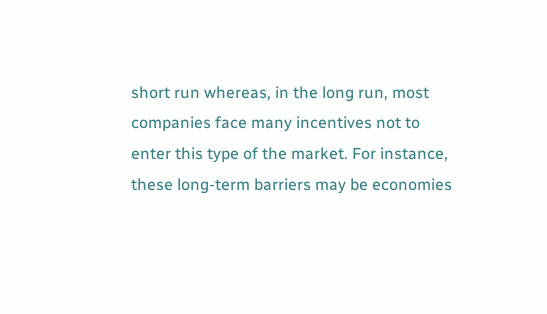short run whereas, in the long run, most companies face many incentives not to enter this type of the market. For instance, these long-term barriers may be economies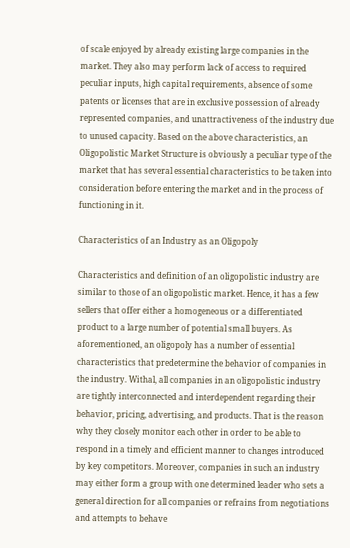of scale enjoyed by already existing large companies in the market. They also may perform lack of access to required peculiar inputs, high capital requirements, absence of some patents or licenses that are in exclusive possession of already represented companies, and unattractiveness of the industry due to unused capacity. Based on the above characteristics, an Oligopolistic Market Structure is obviously a peculiar type of the market that has several essential characteristics to be taken into consideration before entering the market and in the process of functioning in it.

Characteristics of an Industry as an Oligopoly

Characteristics and definition of an oligopolistic industry are similar to those of an oligopolistic market. Hence, it has a few sellers that offer either a homogeneous or a differentiated product to a large number of potential small buyers. As aforementioned, an oligopoly has a number of essential characteristics that predetermine the behavior of companies in the industry. Withal, all companies in an oligopolistic industry are tightly interconnected and interdependent regarding their behavior, pricing, advertising, and products. That is the reason why they closely monitor each other in order to be able to respond in a timely and efficient manner to changes introduced by key competitors. Moreover, companies in such an industry may either form a group with one determined leader who sets a general direction for all companies or refrains from negotiations and attempts to behave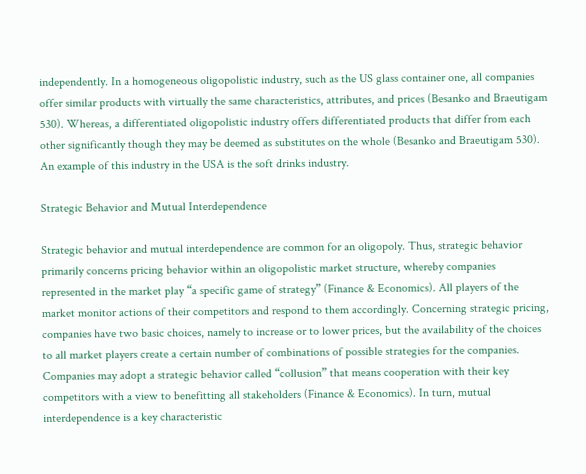independently. In a homogeneous oligopolistic industry, such as the US glass container one, all companies offer similar products with virtually the same characteristics, attributes, and prices (Besanko and Braeutigam 530). Whereas, a differentiated oligopolistic industry offers differentiated products that differ from each other significantly though they may be deemed as substitutes on the whole (Besanko and Braeutigam 530). An example of this industry in the USA is the soft drinks industry.

Strategic Behavior and Mutual Interdependence

Strategic behavior and mutual interdependence are common for an oligopoly. Thus, strategic behavior primarily concerns pricing behavior within an oligopolistic market structure, whereby companies represented in the market play “a specific game of strategy” (Finance & Economics). All players of the market monitor actions of their competitors and respond to them accordingly. Concerning strategic pricing, companies have two basic choices, namely to increase or to lower prices, but the availability of the choices to all market players create a certain number of combinations of possible strategies for the companies. Companies may adopt a strategic behavior called “collusion” that means cooperation with their key competitors with a view to benefitting all stakeholders (Finance & Economics). In turn, mutual interdependence is a key characteristic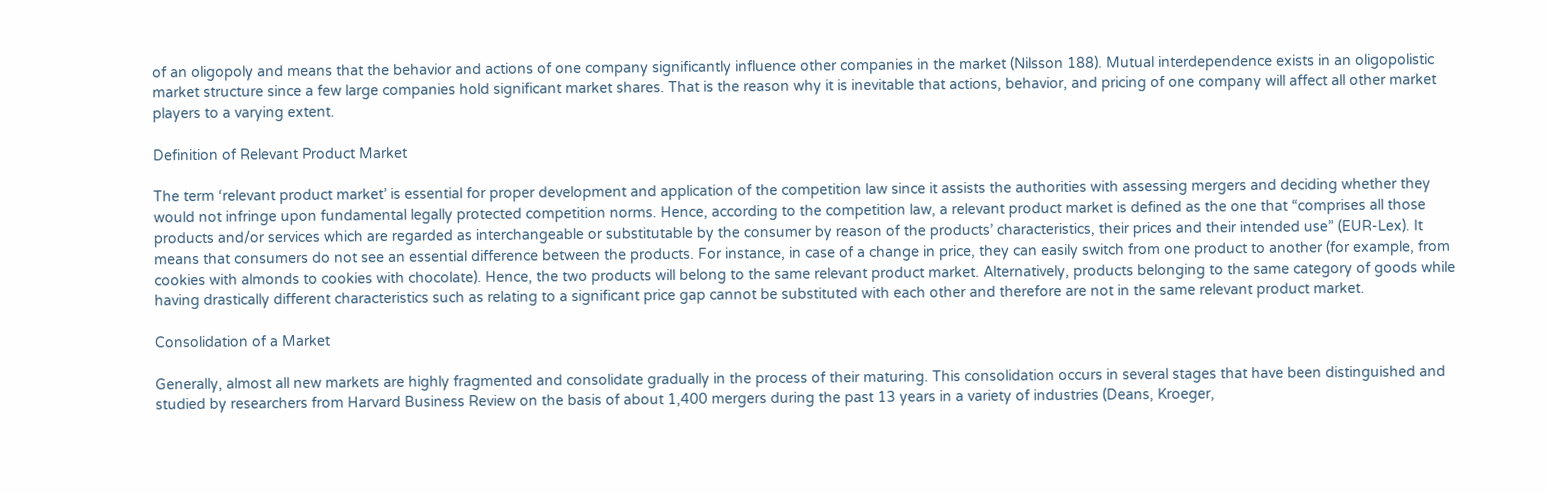of an oligopoly and means that the behavior and actions of one company significantly influence other companies in the market (Nilsson 188). Mutual interdependence exists in an oligopolistic market structure since a few large companies hold significant market shares. That is the reason why it is inevitable that actions, behavior, and pricing of one company will affect all other market players to a varying extent.

Definition of Relevant Product Market

The term ‘relevant product market’ is essential for proper development and application of the competition law since it assists the authorities with assessing mergers and deciding whether they would not infringe upon fundamental legally protected competition norms. Hence, according to the competition law, a relevant product market is defined as the one that “comprises all those products and/or services which are regarded as interchangeable or substitutable by the consumer by reason of the products’ characteristics, their prices and their intended use” (EUR-Lex). It means that consumers do not see an essential difference between the products. For instance, in case of a change in price, they can easily switch from one product to another (for example, from cookies with almonds to cookies with chocolate). Hence, the two products will belong to the same relevant product market. Alternatively, products belonging to the same category of goods while having drastically different characteristics such as relating to a significant price gap cannot be substituted with each other and therefore are not in the same relevant product market.

Consolidation of a Market

Generally, almost all new markets are highly fragmented and consolidate gradually in the process of their maturing. This consolidation occurs in several stages that have been distinguished and studied by researchers from Harvard Business Review on the basis of about 1,400 mergers during the past 13 years in a variety of industries (Deans, Kroeger,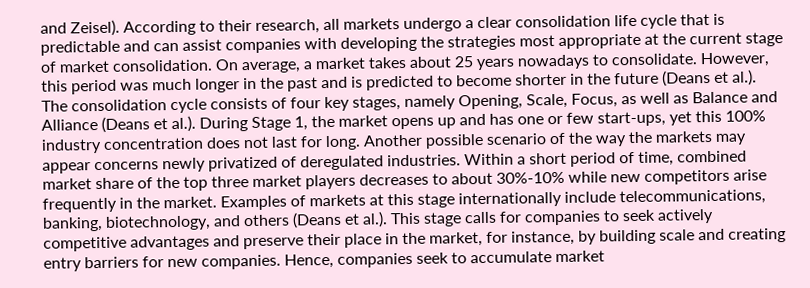and Zeisel). According to their research, all markets undergo a clear consolidation life cycle that is predictable and can assist companies with developing the strategies most appropriate at the current stage of market consolidation. On average, a market takes about 25 years nowadays to consolidate. However, this period was much longer in the past and is predicted to become shorter in the future (Deans et al.). The consolidation cycle consists of four key stages, namely Opening, Scale, Focus, as well as Balance and Alliance (Deans et al.). During Stage 1, the market opens up and has one or few start-ups, yet this 100% industry concentration does not last for long. Another possible scenario of the way the markets may appear concerns newly privatized of deregulated industries. Within a short period of time, combined market share of the top three market players decreases to about 30%-10% while new competitors arise frequently in the market. Examples of markets at this stage internationally include telecommunications, banking, biotechnology, and others (Deans et al.). This stage calls for companies to seek actively competitive advantages and preserve their place in the market, for instance, by building scale and creating entry barriers for new companies. Hence, companies seek to accumulate market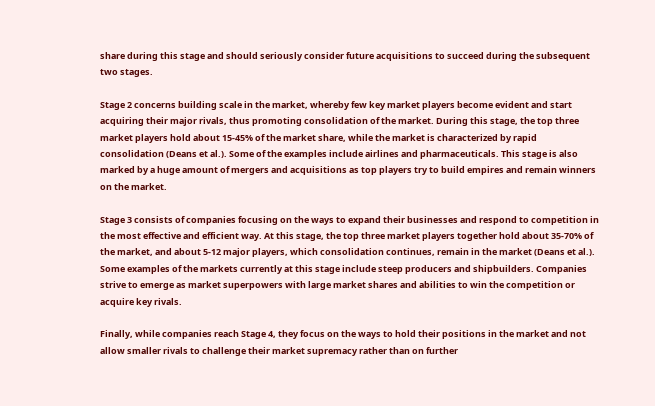share during this stage and should seriously consider future acquisitions to succeed during the subsequent two stages.

Stage 2 concerns building scale in the market, whereby few key market players become evident and start acquiring their major rivals, thus promoting consolidation of the market. During this stage, the top three market players hold about 15-45% of the market share, while the market is characterized by rapid consolidation (Deans et al.). Some of the examples include airlines and pharmaceuticals. This stage is also marked by a huge amount of mergers and acquisitions as top players try to build empires and remain winners on the market.

Stage 3 consists of companies focusing on the ways to expand their businesses and respond to competition in the most effective and efficient way. At this stage, the top three market players together hold about 35-70% of the market, and about 5-12 major players, which consolidation continues, remain in the market (Deans et al.). Some examples of the markets currently at this stage include steep producers and shipbuilders. Companies strive to emerge as market superpowers with large market shares and abilities to win the competition or acquire key rivals.

Finally, while companies reach Stage 4, they focus on the ways to hold their positions in the market and not allow smaller rivals to challenge their market supremacy rather than on further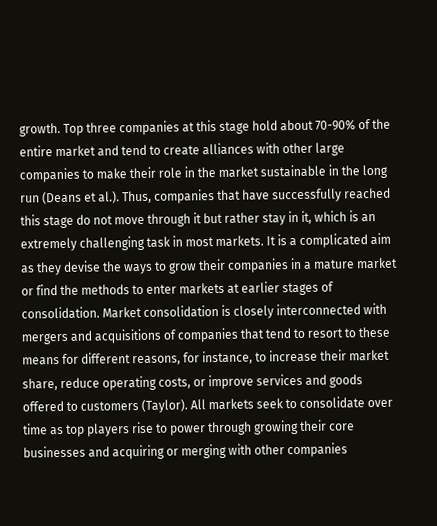growth. Top three companies at this stage hold about 70-90% of the entire market and tend to create alliances with other large companies to make their role in the market sustainable in the long run (Deans et al.). Thus, companies that have successfully reached this stage do not move through it but rather stay in it, which is an extremely challenging task in most markets. It is a complicated aim as they devise the ways to grow their companies in a mature market or find the methods to enter markets at earlier stages of consolidation. Market consolidation is closely interconnected with mergers and acquisitions of companies that tend to resort to these means for different reasons, for instance, to increase their market share, reduce operating costs, or improve services and goods offered to customers (Taylor). All markets seek to consolidate over time as top players rise to power through growing their core businesses and acquiring or merging with other companies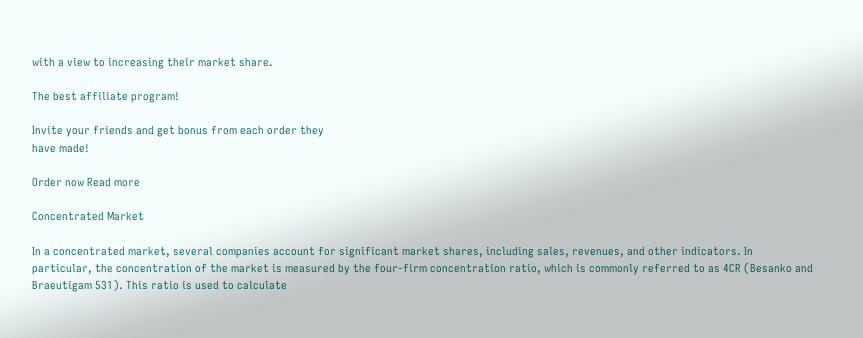with a view to increasing their market share.

The best affiliate program!

Invite your friends and get bonus from each order they
have made!

Order now Read more

Concentrated Market

In a concentrated market, several companies account for significant market shares, including sales, revenues, and other indicators. In particular, the concentration of the market is measured by the four-firm concentration ratio, which is commonly referred to as 4CR (Besanko and Braeutigam 531). This ratio is used to calculate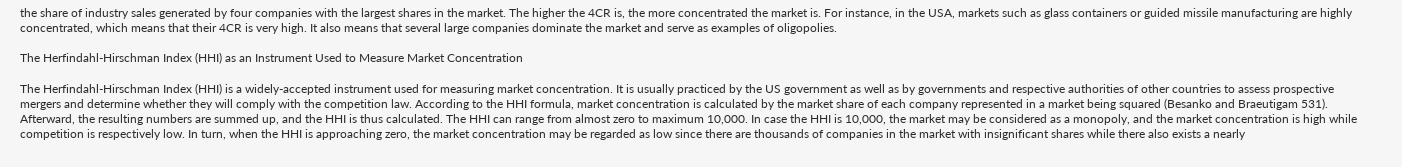the share of industry sales generated by four companies with the largest shares in the market. The higher the 4CR is, the more concentrated the market is. For instance, in the USA, markets such as glass containers or guided missile manufacturing are highly concentrated, which means that their 4CR is very high. It also means that several large companies dominate the market and serve as examples of oligopolies.

The Herfindahl-Hirschman Index (HHI) as an Instrument Used to Measure Market Concentration

The Herfindahl-Hirschman Index (HHI) is a widely-accepted instrument used for measuring market concentration. It is usually practiced by the US government as well as by governments and respective authorities of other countries to assess prospective mergers and determine whether they will comply with the competition law. According to the HHI formula, market concentration is calculated by the market share of each company represented in a market being squared (Besanko and Braeutigam 531). Afterward, the resulting numbers are summed up, and the HHI is thus calculated. The HHI can range from almost zero to maximum 10,000. In case the HHI is 10,000, the market may be considered as a monopoly, and the market concentration is high while competition is respectively low. In turn, when the HHI is approaching zero, the market concentration may be regarded as low since there are thousands of companies in the market with insignificant shares while there also exists a nearly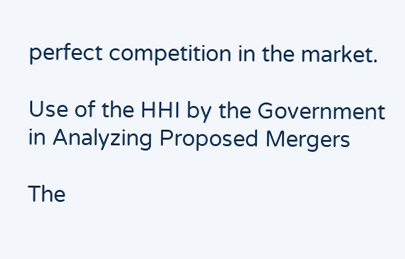perfect competition in the market.

Use of the HHI by the Government in Analyzing Proposed Mergers

The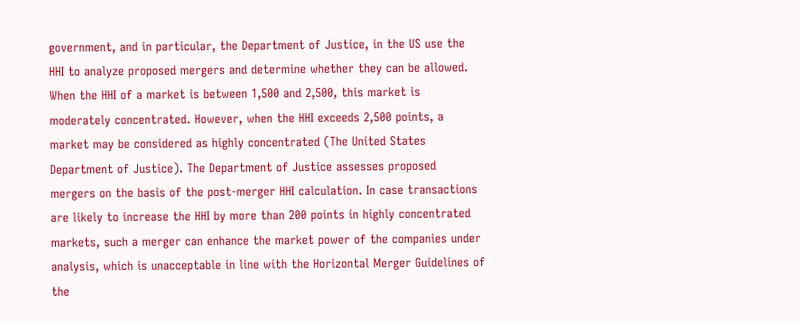government, and in particular, the Department of Justice, in the US use the HHI to analyze proposed mergers and determine whether they can be allowed. When the HHI of a market is between 1,500 and 2,500, this market is moderately concentrated. However, when the HHI exceeds 2,500 points, a market may be considered as highly concentrated (The United States Department of Justice). The Department of Justice assesses proposed mergers on the basis of the post-merger HHI calculation. In case transactions are likely to increase the HHI by more than 200 points in highly concentrated markets, such a merger can enhance the market power of the companies under analysis, which is unacceptable in line with the Horizontal Merger Guidelines of the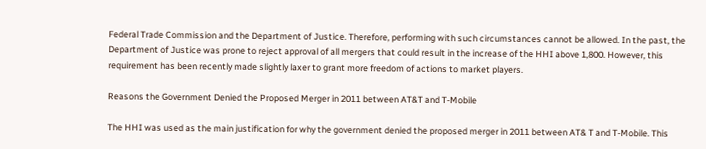Federal Trade Commission and the Department of Justice. Therefore, performing with such circumstances cannot be allowed. In the past, the Department of Justice was prone to reject approval of all mergers that could result in the increase of the HHI above 1,800. However, this requirement has been recently made slightly laxer to grant more freedom of actions to market players.

Reasons the Government Denied the Proposed Merger in 2011 between AT&T and T-Mobile

The HHI was used as the main justification for why the government denied the proposed merger in 2011 between AT& T and T-Mobile. This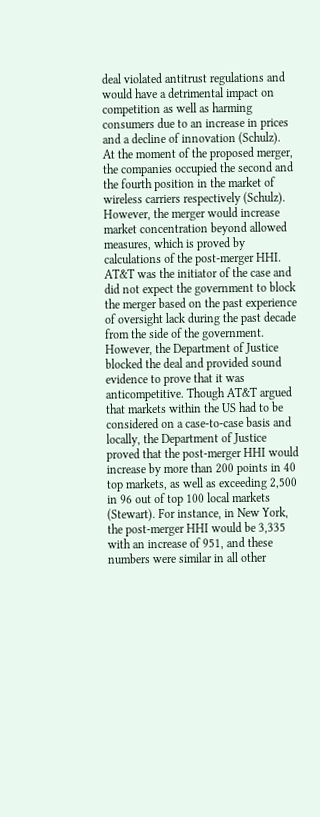deal violated antitrust regulations and would have a detrimental impact on competition as well as harming consumers due to an increase in prices and a decline of innovation (Schulz). At the moment of the proposed merger, the companies occupied the second and the fourth position in the market of wireless carriers respectively (Schulz). However, the merger would increase market concentration beyond allowed measures, which is proved by calculations of the post-merger HHI. AT&T was the initiator of the case and did not expect the government to block the merger based on the past experience of oversight lack during the past decade from the side of the government. However, the Department of Justice blocked the deal and provided sound evidence to prove that it was anticompetitive. Though AT&T argued that markets within the US had to be considered on a case-to-case basis and locally, the Department of Justice proved that the post-merger HHI would increase by more than 200 points in 40 top markets, as well as exceeding 2,500 in 96 out of top 100 local markets (Stewart). For instance, in New York, the post-merger HHI would be 3,335 with an increase of 951, and these numbers were similar in all other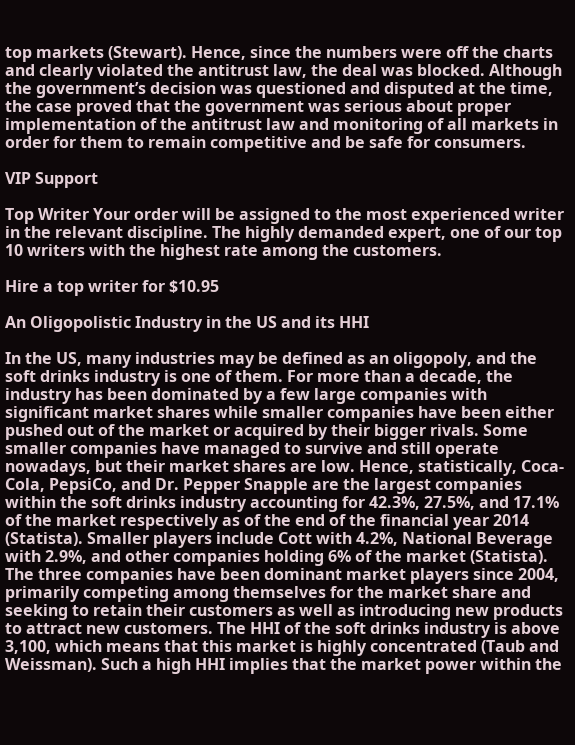top markets (Stewart). Hence, since the numbers were off the charts and clearly violated the antitrust law, the deal was blocked. Although the government’s decision was questioned and disputed at the time, the case proved that the government was serious about proper implementation of the antitrust law and monitoring of all markets in order for them to remain competitive and be safe for consumers.

VIP Support

Top Writer Your order will be assigned to the most experienced writer in the relevant discipline. The highly demanded expert, one of our top 10 writers with the highest rate among the customers.

Hire a top writer for $10.95

An Oligopolistic Industry in the US and its HHI

In the US, many industries may be defined as an oligopoly, and the soft drinks industry is one of them. For more than a decade, the industry has been dominated by a few large companies with significant market shares while smaller companies have been either pushed out of the market or acquired by their bigger rivals. Some smaller companies have managed to survive and still operate nowadays, but their market shares are low. Hence, statistically, Coca-Cola, PepsiCo, and Dr. Pepper Snapple are the largest companies within the soft drinks industry accounting for 42.3%, 27.5%, and 17.1% of the market respectively as of the end of the financial year 2014 (Statista). Smaller players include Cott with 4.2%, National Beverage with 2.9%, and other companies holding 6% of the market (Statista). The three companies have been dominant market players since 2004, primarily competing among themselves for the market share and seeking to retain their customers as well as introducing new products to attract new customers. The HHI of the soft drinks industry is above 3,100, which means that this market is highly concentrated (Taub and Weissman). Such a high HHI implies that the market power within the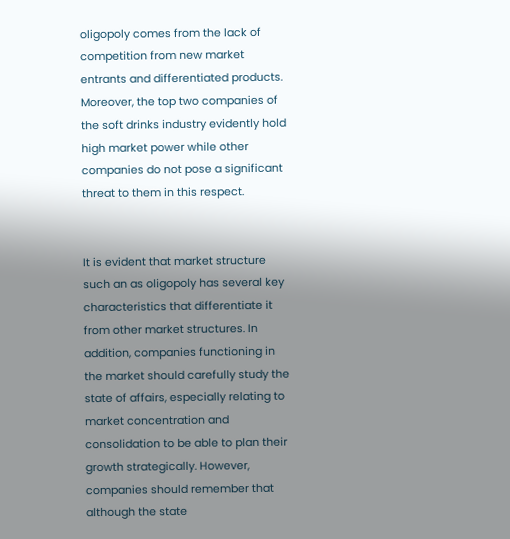oligopoly comes from the lack of competition from new market entrants and differentiated products. Moreover, the top two companies of the soft drinks industry evidently hold high market power while other companies do not pose a significant threat to them in this respect.


It is evident that market structure such an as oligopoly has several key characteristics that differentiate it from other market structures. In addition, companies functioning in the market should carefully study the state of affairs, especially relating to market concentration and consolidation to be able to plan their growth strategically. However, companies should remember that although the state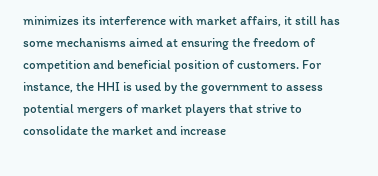minimizes its interference with market affairs, it still has some mechanisms aimed at ensuring the freedom of competition and beneficial position of customers. For instance, the HHI is used by the government to assess potential mergers of market players that strive to consolidate the market and increase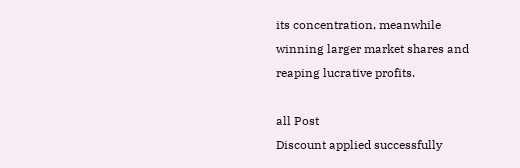its concentration, meanwhile winning larger market shares and reaping lucrative profits.

all Post
Discount applied successfully